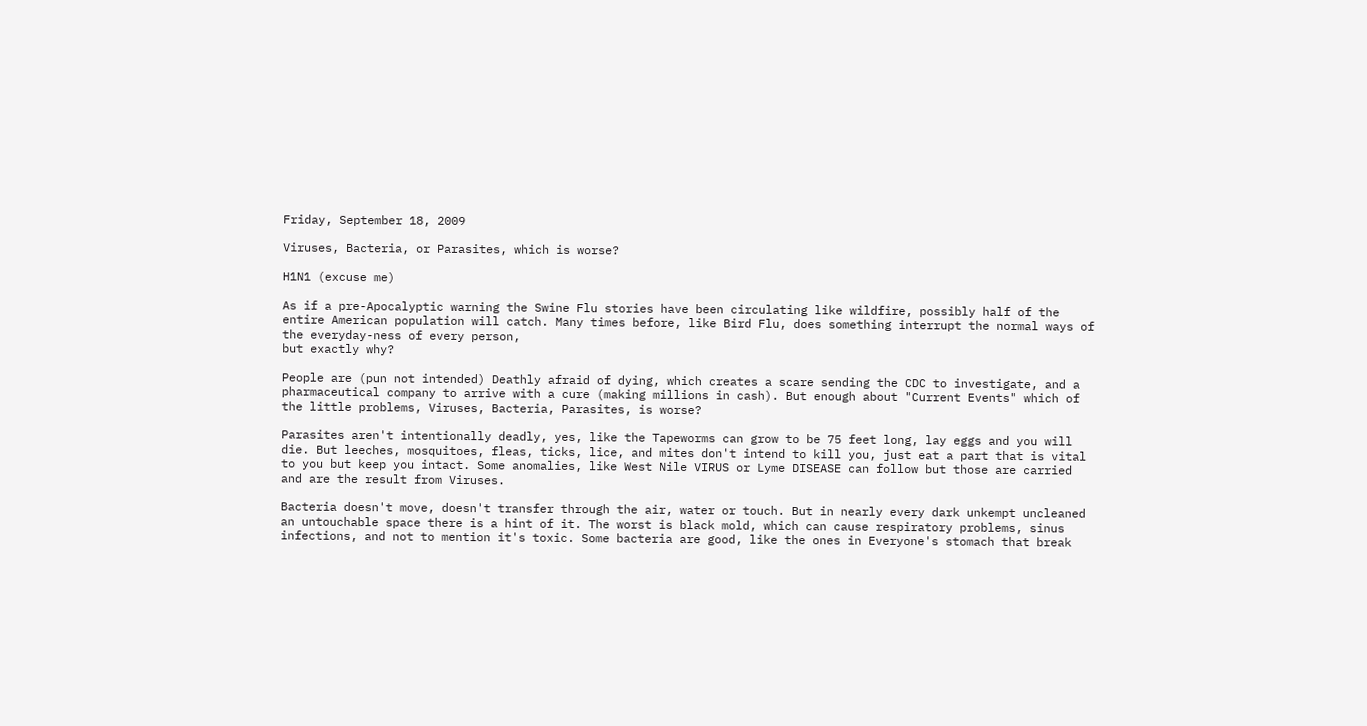Friday, September 18, 2009

Viruses, Bacteria, or Parasites, which is worse?

H1N1 (excuse me)

As if a pre-Apocalyptic warning the Swine Flu stories have been circulating like wildfire, possibly half of the entire American population will catch. Many times before, like Bird Flu, does something interrupt the normal ways of the everyday-ness of every person,
but exactly why?

People are (pun not intended) Deathly afraid of dying, which creates a scare sending the CDC to investigate, and a pharmaceutical company to arrive with a cure (making millions in cash). But enough about "Current Events" which of the little problems, Viruses, Bacteria, Parasites, is worse?

Parasites aren't intentionally deadly, yes, like the Tapeworms can grow to be 75 feet long, lay eggs and you will die. But leeches, mosquitoes, fleas, ticks, lice, and mites don't intend to kill you, just eat a part that is vital to you but keep you intact. Some anomalies, like West Nile VIRUS or Lyme DISEASE can follow but those are carried and are the result from Viruses.

Bacteria doesn't move, doesn't transfer through the air, water or touch. But in nearly every dark unkempt uncleaned an untouchable space there is a hint of it. The worst is black mold, which can cause respiratory problems, sinus infections, and not to mention it's toxic. Some bacteria are good, like the ones in Everyone's stomach that break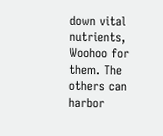down vital nutrients, Woohoo for them. The others can harbor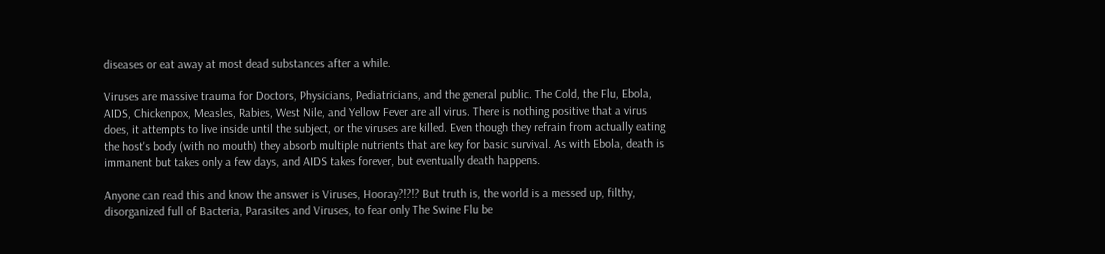diseases or eat away at most dead substances after a while.

Viruses are massive trauma for Doctors, Physicians, Pediatricians, and the general public. The Cold, the Flu, Ebola, AIDS, Chickenpox, Measles, Rabies, West Nile, and Yellow Fever are all virus. There is nothing positive that a virus does, it attempts to live inside until the subject, or the viruses are killed. Even though they refrain from actually eating the host's body (with no mouth) they absorb multiple nutrients that are key for basic survival. As with Ebola, death is immanent but takes only a few days, and AIDS takes forever, but eventually death happens.

Anyone can read this and know the answer is Viruses, Hooray?!?!? But truth is, the world is a messed up, filthy, disorganized full of Bacteria, Parasites and Viruses, to fear only The Swine Flu be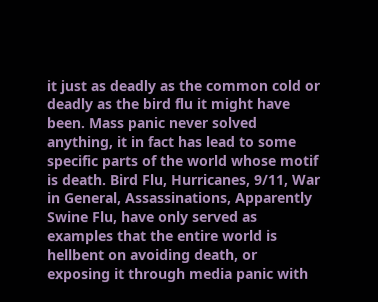it just as deadly as the common cold or deadly as the bird flu it might have been. Mass panic never solved anything, it in fact has lead to some specific parts of the world whose motif is death. Bird Flu, Hurricanes, 9/11, War in General, Assassinations, Apparently Swine Flu, have only served as examples that the entire world is hellbent on avoiding death, or exposing it through media panic with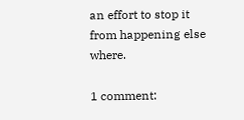an effort to stop it from happening else where.

1 comment: